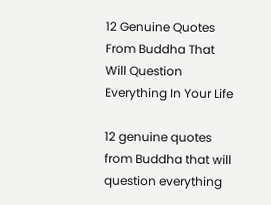12 Genuine Quotes From Buddha That Will Question Everything In Your Life

12 genuine quotes from Buddha that will question everything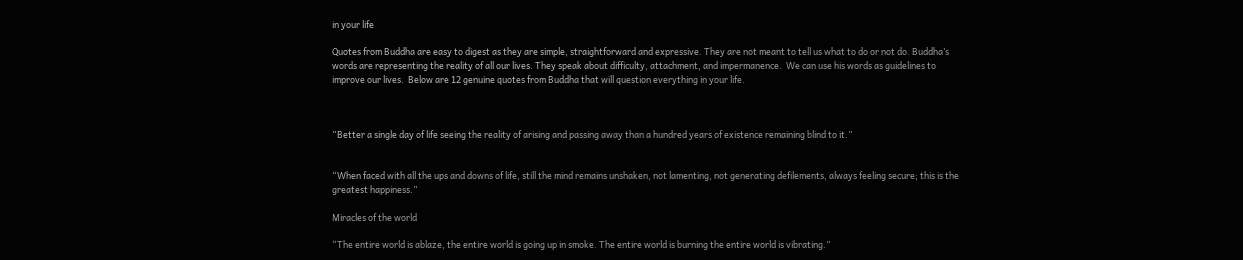in your life

Quotes from Buddha are easy to digest as they are simple, straightforward and expressive. They are not meant to tell us what to do or not do. Buddha’s words are representing the reality of all our lives. They speak about difficulty, attachment, and impermanence.  We can use his words as guidelines to improve our lives.  Below are 12 genuine quotes from Buddha that will question everything in your life.



“Better a single day of life seeing the reality of arising and passing away than a hundred years of existence remaining blind to it.”


“When faced with all the ups and downs of life, still the mind remains unshaken, not lamenting, not generating defilements, always feeling secure; this is the greatest happiness.”

Miracles of the world

“The entire world is ablaze, the entire world is going up in smoke. The entire world is burning the entire world is vibrating.”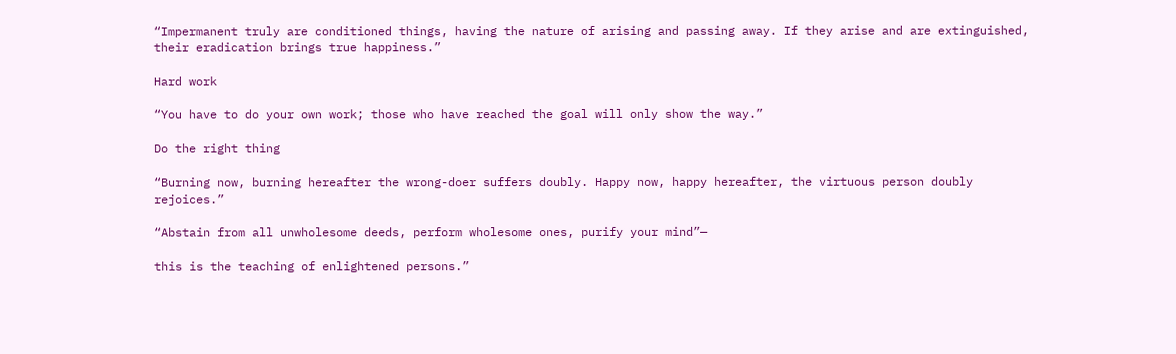“Impermanent truly are conditioned things, having the nature of arising and passing away. If they arise and are extinguished, their eradication brings true happiness.”

Hard work

“You have to do your own work; those who have reached the goal will only show the way.”

Do the right thing

“Burning now, burning hereafter the wrong-doer suffers doubly. Happy now, happy hereafter, the virtuous person doubly rejoices.”

“Abstain from all unwholesome deeds, perform wholesome ones, purify your mind”—

this is the teaching of enlightened persons.”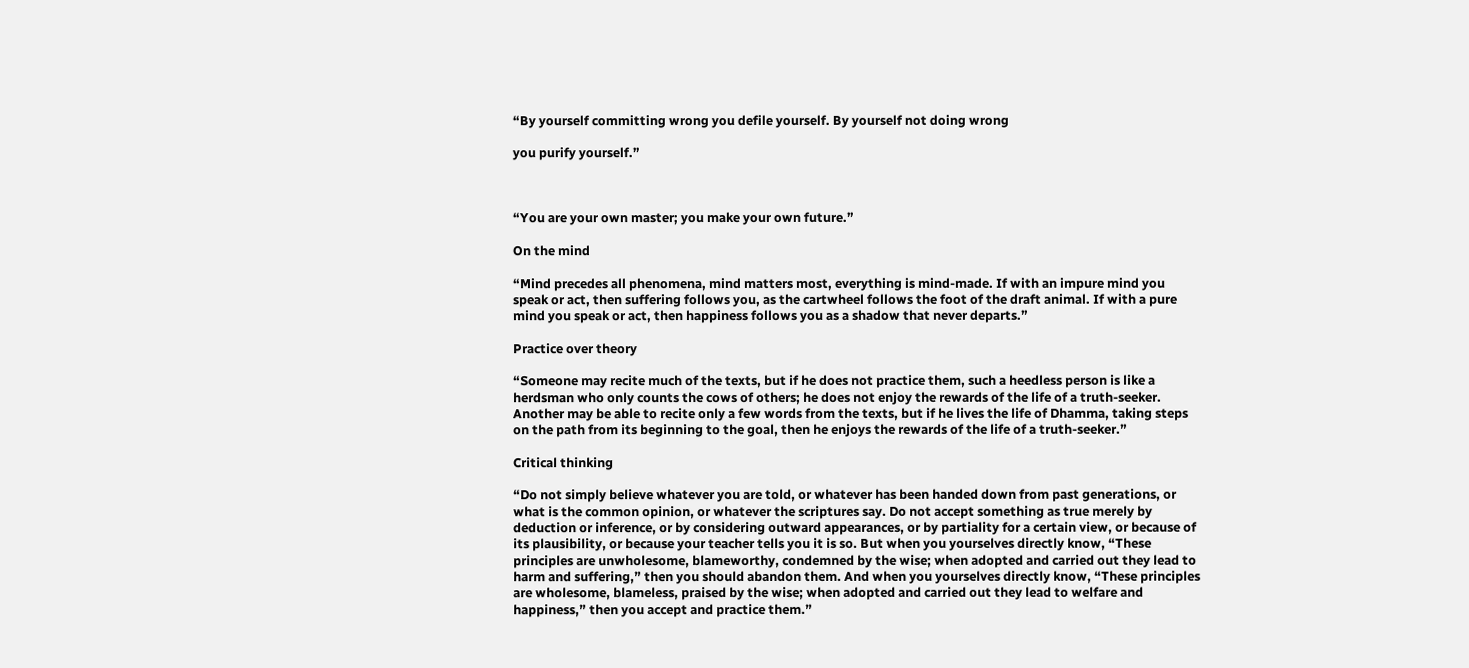“By yourself committing wrong you defile yourself. By yourself not doing wrong

you purify yourself.”



“You are your own master; you make your own future.”

On the mind

“Mind precedes all phenomena, mind matters most, everything is mind-made. If with an impure mind you speak or act, then suffering follows you, as the cartwheel follows the foot of the draft animal. If with a pure mind you speak or act, then happiness follows you as a shadow that never departs.”

Practice over theory

“Someone may recite much of the texts, but if he does not practice them, such a heedless person is like a herdsman who only counts the cows of others; he does not enjoy the rewards of the life of a truth-seeker. Another may be able to recite only a few words from the texts, but if he lives the life of Dhamma, taking steps on the path from its beginning to the goal, then he enjoys the rewards of the life of a truth-seeker.”

Critical thinking

“Do not simply believe whatever you are told, or whatever has been handed down from past generations, or what is the common opinion, or whatever the scriptures say. Do not accept something as true merely by deduction or inference, or by considering outward appearances, or by partiality for a certain view, or because of its plausibility, or because your teacher tells you it is so. But when you yourselves directly know, “These principles are unwholesome, blameworthy, condemned by the wise; when adopted and carried out they lead to harm and suffering,” then you should abandon them. And when you yourselves directly know, “These principles are wholesome, blameless, praised by the wise; when adopted and carried out they lead to welfare and happiness,” then you accept and practice them.”